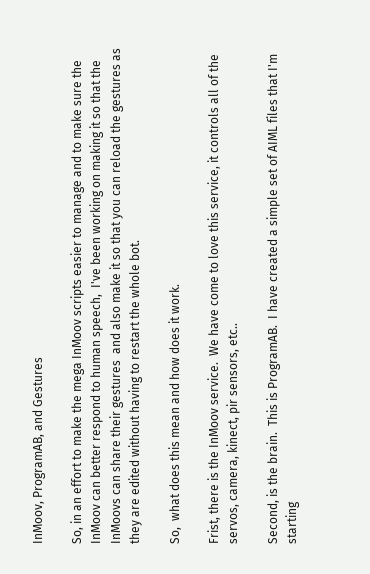InMoov, ProgramAB, and Gestures

So, in an effort to make the mega InMoov scripts easier to manage and to make sure the InMoov can better respond to human speech,  I've been working on making it so that the InMoovs can share their gestures  and also make it so that you can reload the gestures as they are edited without having to restart the whole bot.

So,  what does this mean and how does it work.

Frist, there is the InMoov service.  We have come to love this service, it controls all of the servos, camera, kinect, pir sensors, etc..

Second, is the brain.  This is ProgramAB.  I have created a simple set of AIML files that I'm starting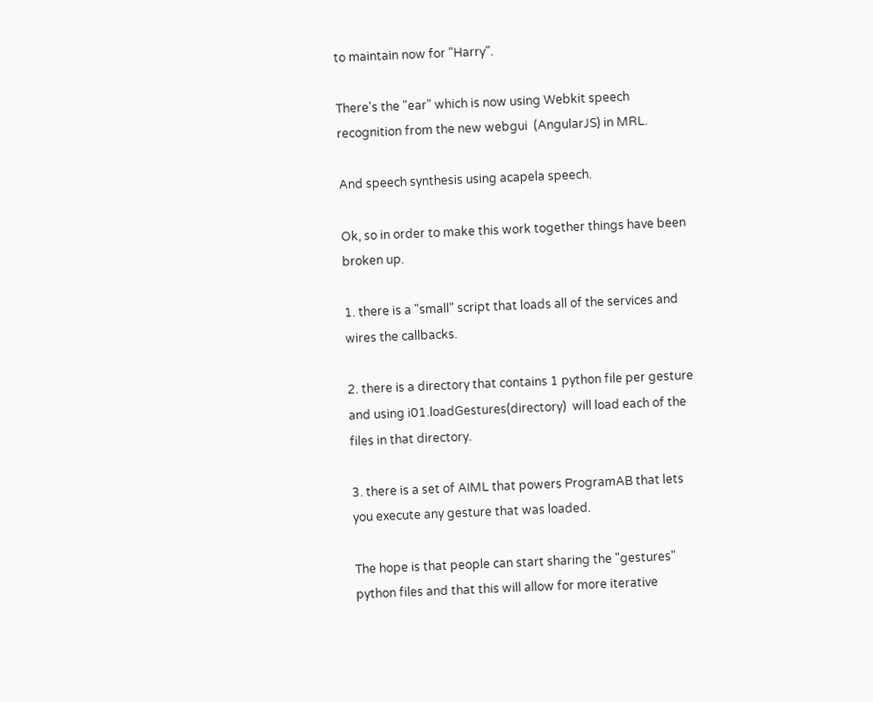to maintain now for "Harry".

There's the "ear" which is now using Webkit speech recognition from the new webgui  (AngularJS) in MRL.

And speech synthesis using acapela speech.

Ok, so in order to make this work together things have been broken up.

1. there is a "small" script that loads all of the services and wires the callbacks.

2. there is a directory that contains 1 python file per gesture and using i01.loadGestures(directory)  will load each of the files in that directory.

3. there is a set of AIML that powers ProgramAB that lets you execute any gesture that was loaded.

The hope is that people can start sharing the "gestures" python files and that this will allow for more iterative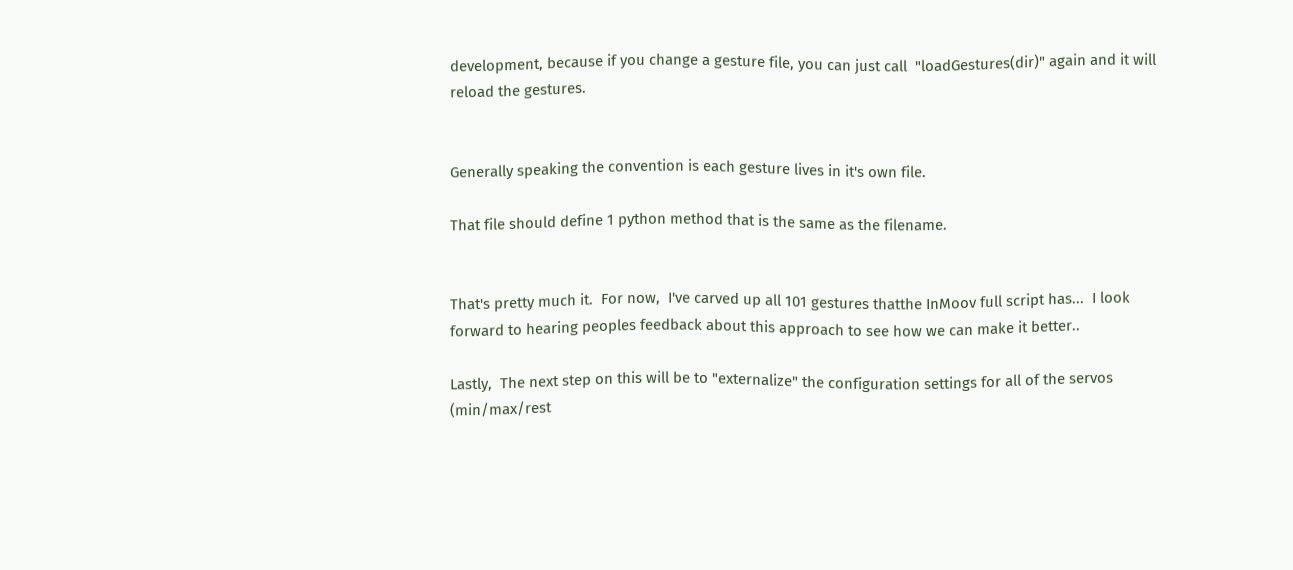development, because if you change a gesture file, you can just call  "loadGestures(dir)" again and it will reload the gestures.


Generally speaking the convention is each gesture lives in it's own file.

That file should define 1 python method that is the same as the filename.


That's pretty much it.  For now,  I've carved up all 101 gestures thatthe InMoov full script has...  I look forward to hearing peoples feedback about this approach to see how we can make it better..

Lastly,  The next step on this will be to "externalize" the configuration settings for all of the servos (min/max/rest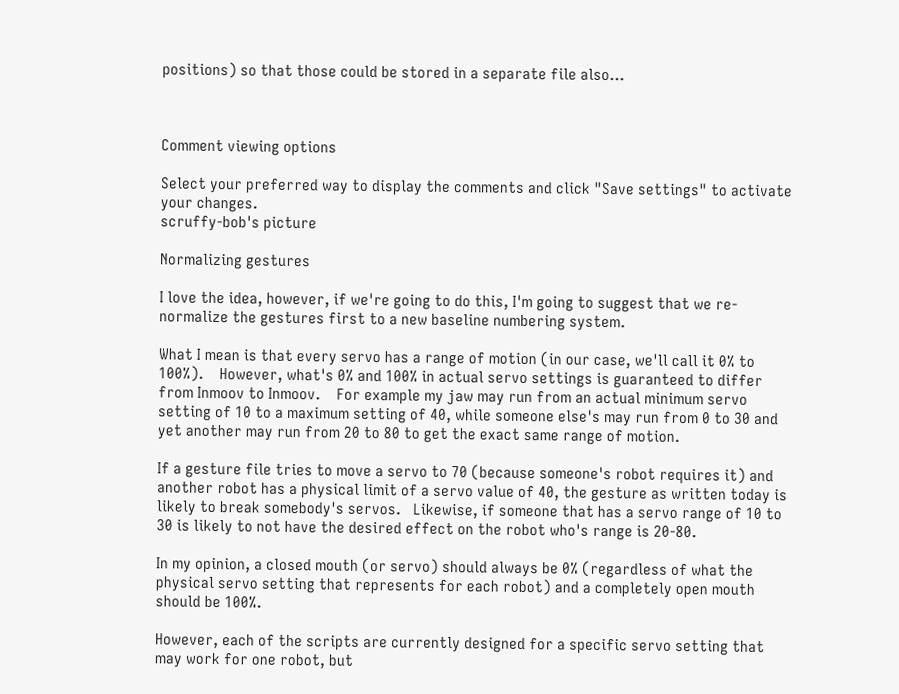positions) so that those could be stored in a separate file also...



Comment viewing options

Select your preferred way to display the comments and click "Save settings" to activate your changes.
scruffy-bob's picture

Normalizing gestures

I love the idea, however, if we're going to do this, I'm going to suggest that we re-normalize the gestures first to a new baseline numbering system.

What I mean is that every servo has a range of motion (in our case, we'll call it 0% to 100%).    However, what's 0% and 100% in actual servo settings is guaranteed to differ from Inmoov to Inmoov.    For example my jaw may run from an actual minimum servo setting of 10 to a maximum setting of 40, while someone else's may run from 0 to 30 and yet another may run from 20 to 80 to get the exact same range of motion.

If a gesture file tries to move a servo to 70 (because someone's robot requires it) and another robot has a physical limit of a servo value of 40, the gesture as written today is likely to break somebody's servos.   Likewise, if someone that has a servo range of 10 to 30 is likely to not have the desired effect on the robot who's range is 20-80.

In my opinion, a closed mouth (or servo) should always be 0% (regardless of what the physical servo setting that represents for each robot) and a completely open mouth should be 100%.

However, each of the scripts are currently designed for a specific servo setting that may work for one robot, but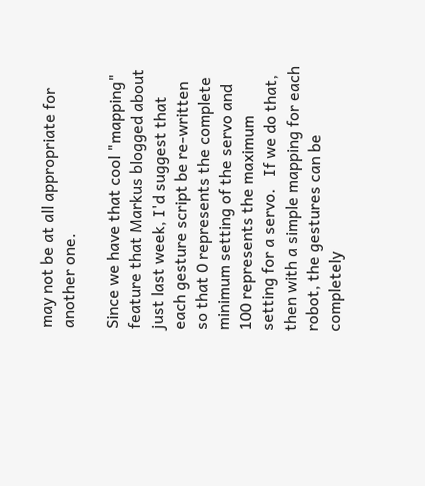may not be at all appropriate for another one.

Since we have that cool "mapping" feature that Markus blogged about just last week, I'd suggest that each gesture script be re-written so that 0 represents the complete minimum setting of the servo and 100 represents the maximum setting for a servo.   If we do that, then with a simple mapping for each robot, the gestures can be completely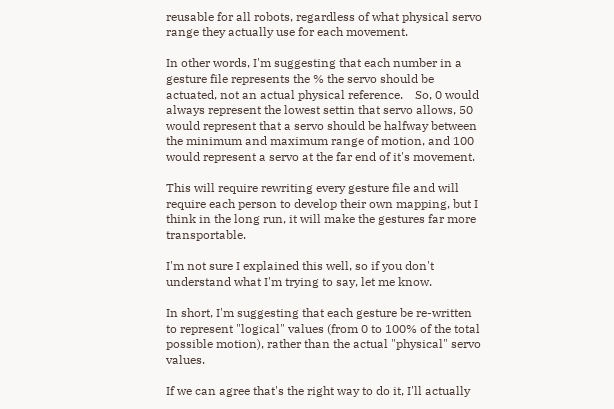reusable for all robots, regardless of what physical servo range they actually use for each movement.

In other words, I'm suggesting that each number in a gesture file represents the % the servo should be actuated, not an actual physical reference.    So, 0 would always represent the lowest settin that servo allows, 50 would represent that a servo should be halfway between the minimum and maximum range of motion, and 100 would represent a servo at the far end of it's movement.

This will require rewriting every gesture file and will require each person to develop their own mapping, but I think in the long run, it will make the gestures far more transportable.

I'm not sure I explained this well, so if you don't understand what I'm trying to say, let me know.

In short, I'm suggesting that each gesture be re-written to represent "logical" values (from 0 to 100% of the total possible motion), rather than the actual "physical" servo values.

If we can agree that's the right way to do it, I'll actually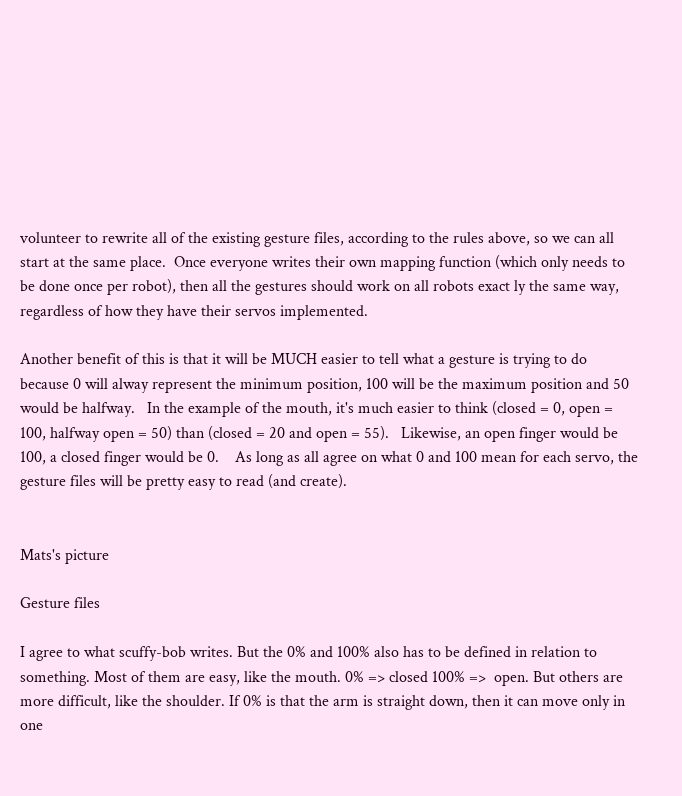volunteer to rewrite all of the existing gesture files, according to the rules above, so we can all start at the same place.  Once everyone writes their own mapping function (which only needs to be done once per robot), then all the gestures should work on all robots exact ly the same way, regardless of how they have their servos implemented.

Another benefit of this is that it will be MUCH easier to tell what a gesture is trying to do because 0 will alway represent the minimum position, 100 will be the maximum position and 50 would be halfway.   In the example of the mouth, it's much easier to think (closed = 0, open = 100, halfway open = 50) than (closed = 20 and open = 55).   Likewise, an open finger would be 100, a closed finger would be 0.    As long as all agree on what 0 and 100 mean for each servo, the gesture files will be pretty easy to read (and create).


Mats's picture

Gesture files

I agree to what scuffy-bob writes. But the 0% and 100% also has to be defined in relation to something. Most of them are easy, like the mouth. 0% => closed 100% =>  open. But others are more difficult, like the shoulder. If 0% is that the arm is straight down, then it can move only in one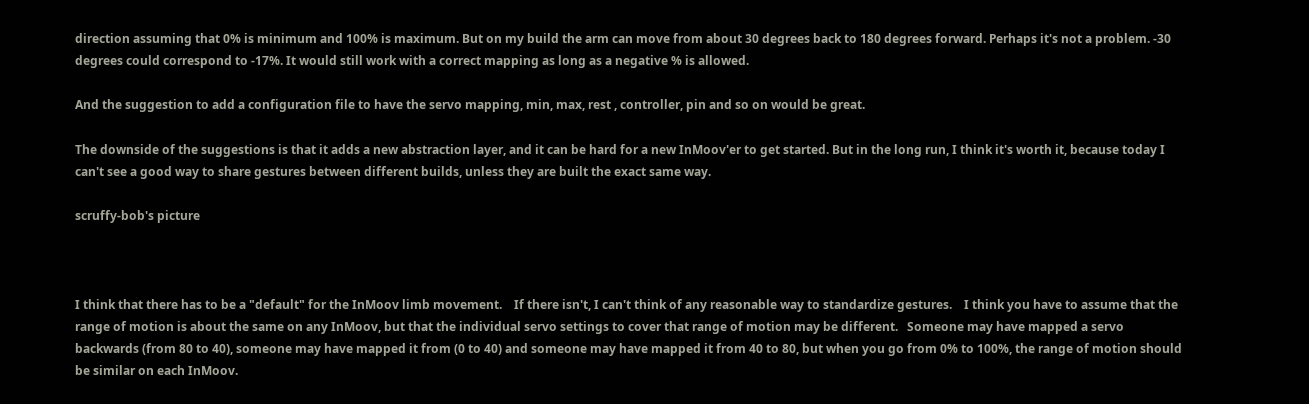direction assuming that 0% is minimum and 100% is maximum. But on my build the arm can move from about 30 degrees back to 180 degrees forward. Perhaps it's not a problem. -30 degrees could correspond to -17%. It would still work with a correct mapping as long as a negative % is allowed.

And the suggestion to add a configuration file to have the servo mapping, min, max, rest , controller, pin and so on would be great.

The downside of the suggestions is that it adds a new abstraction layer, and it can be hard for a new InMoov'er to get started. But in the long run, I think it's worth it, because today I can't see a good way to share gestures between different builds, unless they are built the exact same way.

scruffy-bob's picture



I think that there has to be a "default" for the InMoov limb movement.    If there isn't, I can't think of any reasonable way to standardize gestures.    I think you have to assume that the range of motion is about the same on any InMoov, but that the individual servo settings to cover that range of motion may be different.   Someone may have mapped a servo backwards (from 80 to 40), someone may have mapped it from (0 to 40) and someone may have mapped it from 40 to 80, but when you go from 0% to 100%, the range of motion should be similar on each InMoov.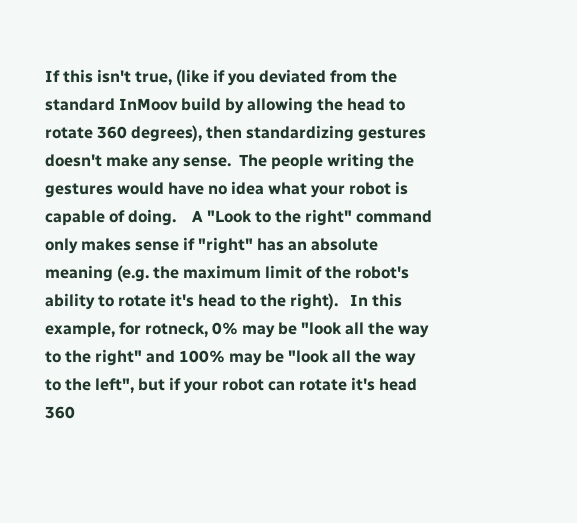If this isn't true, (like if you deviated from the standard InMoov build by allowing the head to rotate 360 degrees), then standardizing gestures doesn't make any sense.  The people writing the gestures would have no idea what your robot is capable of doing.    A "Look to the right" command only makes sense if "right" has an absolute meaning (e.g. the maximum limit of the robot's ability to rotate it's head to the right).   In this example, for rotneck, 0% may be "look all the way to the right" and 100% may be "look all the way to the left", but if your robot can rotate it's head 360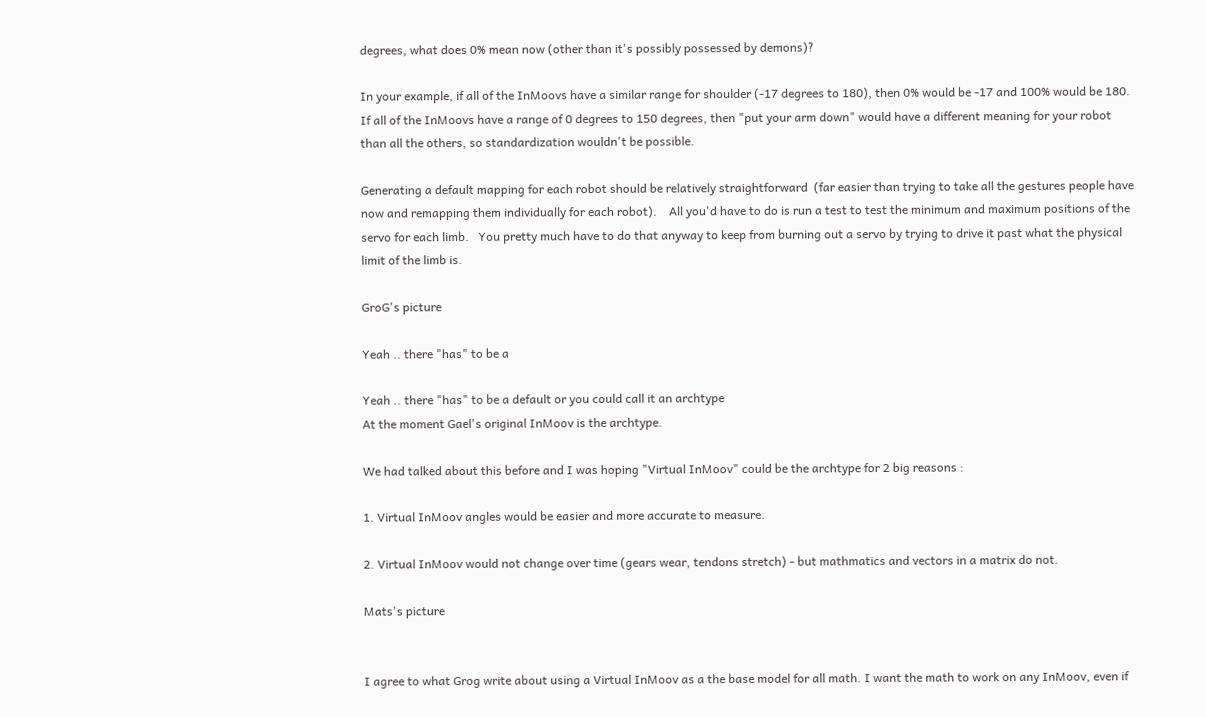degrees, what does 0% mean now (other than it's possibly possessed by demons)?

In your example, if all of the InMoovs have a similar range for shoulder (-17 degrees to 180), then 0% would be -17 and 100% would be 180.   If all of the InMoovs have a range of 0 degrees to 150 degrees, then "put your arm down" would have a different meaning for your robot than all the others, so standardization wouldn't be possible.

Generating a default mapping for each robot should be relatively straightforward  (far easier than trying to take all the gestures people have now and remapping them individually for each robot).    All you'd have to do is run a test to test the minimum and maximum positions of the servo for each limb.   You pretty much have to do that anyway to keep from burning out a servo by trying to drive it past what the physical limit of the limb is.

GroG's picture

Yeah .. there "has" to be a

Yeah .. there "has" to be a default or you could call it an archtype
At the moment Gael's original InMoov is the archtype.

We had talked about this before and I was hoping "Virtual InMoov" could be the archtype for 2 big reasons :

1. Virtual InMoov angles would be easier and more accurate to measure.

2. Virtual InMoov would not change over time (gears wear, tendons stretch) - but mathmatics and vectors in a matrix do not.

Mats's picture


I agree to what Grog write about using a Virtual InMoov as a the base model for all math. I want the math to work on any InMoov, even if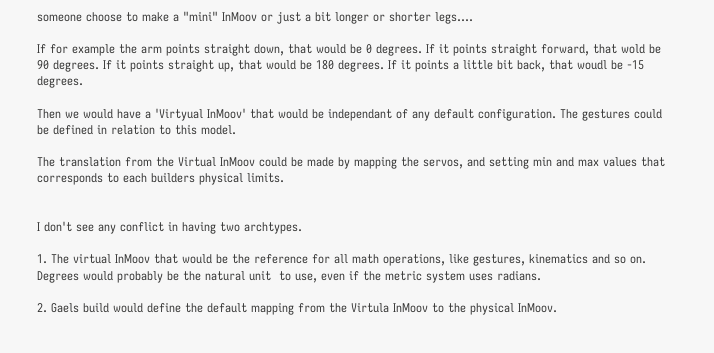someone choose to make a "mini" InMoov or just a bit longer or shorter legs....

If for example the arm points straight down, that would be 0 degrees. If it points straight forward, that wold be 90 degrees. If it points straight up, that would be 180 degrees. If it points a little bit back, that woudl be -15 degrees.

Then we would have a 'Virtyual InMoov' that would be independant of any default configuration. The gestures could be defined in relation to this model.

The translation from the Virtual InMoov could be made by mapping the servos, and setting min and max values that corresponds to each builders physical limits.


I don't see any conflict in having two archtypes.

1. The virtual InMoov that would be the reference for all math operations, like gestures, kinematics and so on. Degrees would probably be the natural unit  to use, even if the metric system uses radians.

2. Gaels build would define the default mapping from the Virtula InMoov to the physical InMoov.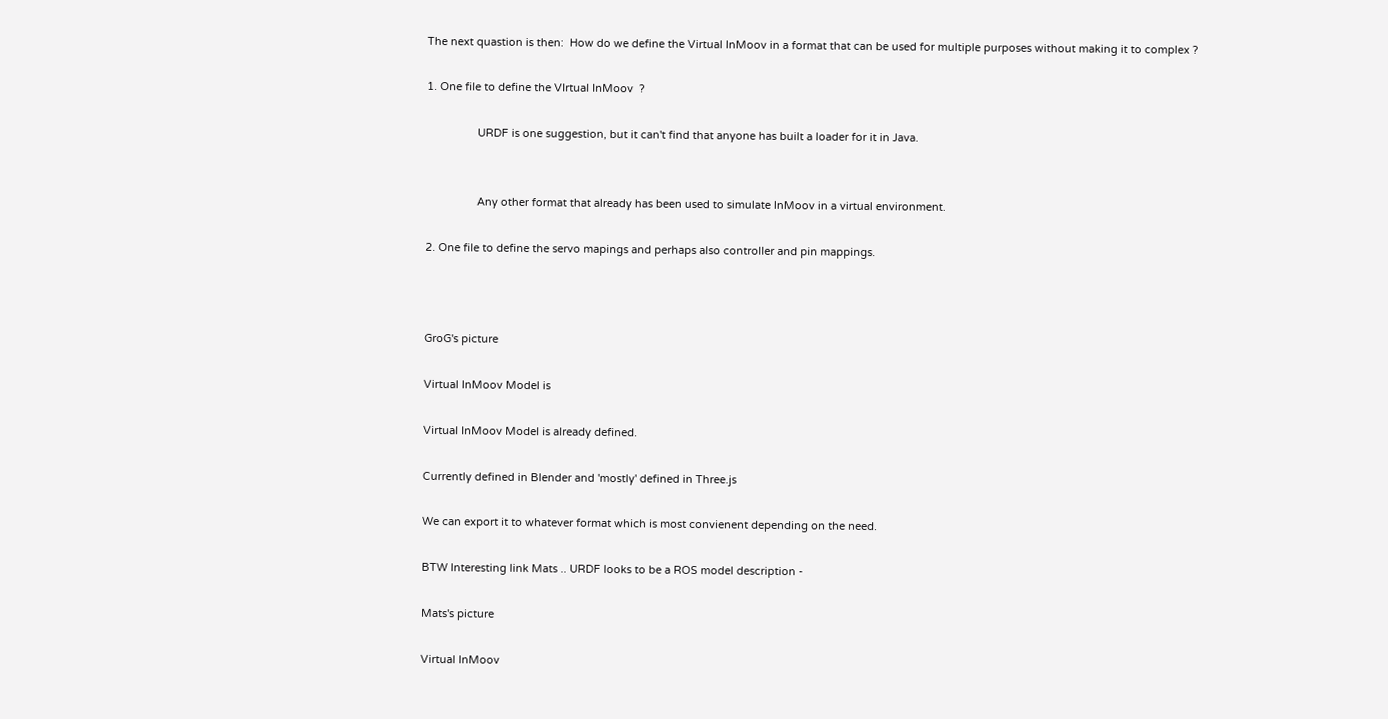The next quastion is then:  How do we define the Virtual InMoov in a format that can be used for multiple purposes without making it to complex ?

1. One file to define the VIrtual InMoov  ?

                 URDF is one suggestion, but it can't find that anyone has built a loader for it in Java.


                 Any other format that already has been used to simulate InMoov in a virtual environment.

2. One file to define the servo mapings and perhaps also controller and pin mappings.



GroG's picture

Virtual InMoov Model is

Virtual InMoov Model is already defined.

Currently defined in Blender and 'mostly' defined in Three.js

We can export it to whatever format which is most convienent depending on the need.

BTW Interesting link Mats .. URDF looks to be a ROS model description -

Mats's picture

Virtual InMoov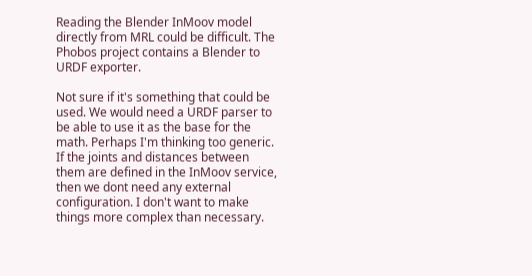Reading the Blender InMoov model directly from MRL could be difficult. The Phobos project contains a Blender to URDF exporter.

Not sure if it's something that could be used. We would need a URDF parser to be able to use it as the base for the math. Perhaps I'm thinking too generic. If the joints and distances between them are defined in the InMoov service, then we dont need any external configuration. I don't want to make things more complex than necessary.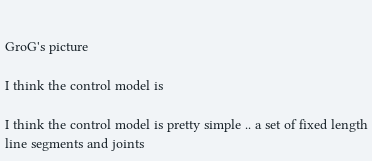GroG's picture

I think the control model is

I think the control model is pretty simple .. a set of fixed length line segments and joints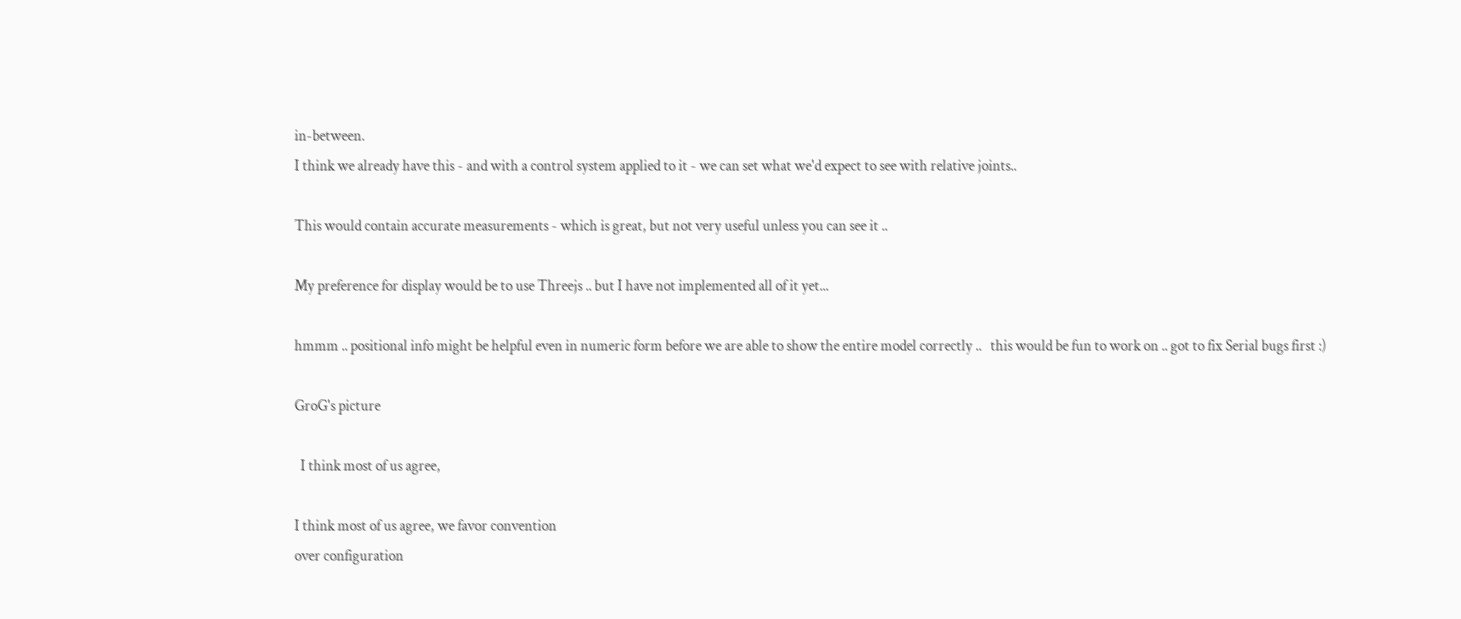in-between.
I think we already have this - and with a control system applied to it - we can set what we'd expect to see with relative joints..

This would contain accurate measurements - which is great, but not very useful unless you can see it ..

My preference for display would be to use Threejs .. but I have not implemented all of it yet...

hmmm .. positional info might be helpful even in numeric form before we are able to show the entire model correctly ..   this would be fun to work on .. got to fix Serial bugs first :)

GroG's picture

  I think most of us agree,

I think most of us agree, we favor convention
over configuration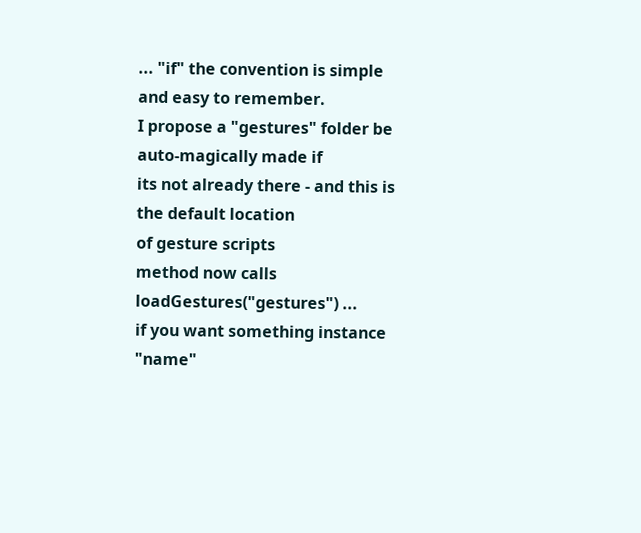... "if" the convention is simple
and easy to remember.
I propose a "gestures" folder be auto-magically made if
its not already there - and this is the default location
of gesture scripts
method now calls loadGestures("gestures") ...
if you want something instance "name"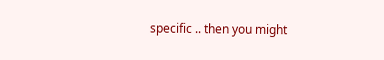specific .. then you might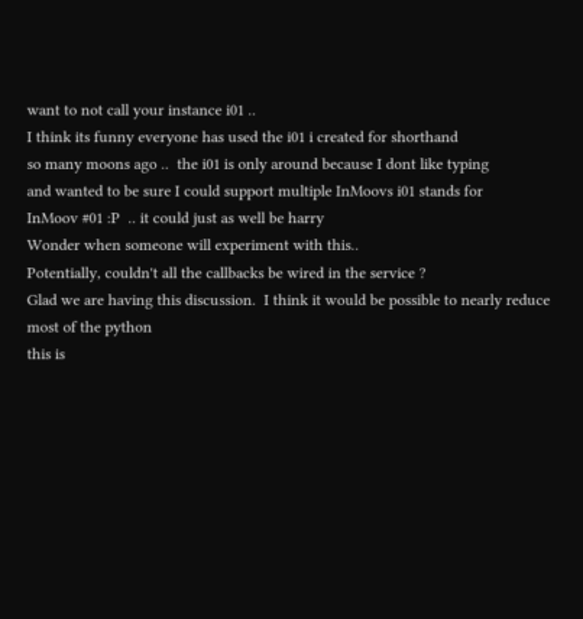want to not call your instance i01 ..
I think its funny everyone has used the i01 i created for shorthand
so many moons ago ..  the i01 is only around because I dont like typing
and wanted to be sure I could support multiple InMoovs i01 stands for
InMoov #01 :P  .. it could just as well be harry
Wonder when someone will experiment with this..
Potentially, couldn't all the callbacks be wired in the service ?
Glad we are having this discussion.  I think it would be possible to nearly reduce
most of the python
this is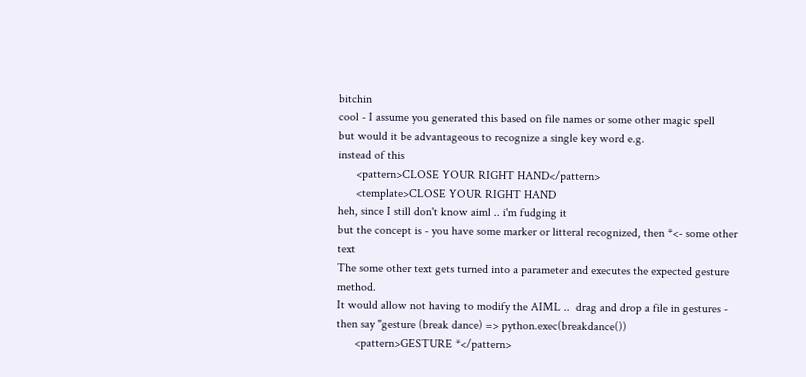bitchin
cool - I assume you generated this based on file names or some other magic spell
but would it be advantageous to recognize a single key word e.g.
instead of this
      <pattern>CLOSE YOUR RIGHT HAND</pattern>
      <template>CLOSE YOUR RIGHT HAND
heh, since I still don't know aiml .. i'm fudging it
but the concept is - you have some marker or litteral recognized, then *<- some other text
The some other text gets turned into a parameter and executes the expected gesture method.
It would allow not having to modify the AIML ..  drag and drop a file in gestures - then say "gesture (break dance) => python.exec(breakdance())
      <pattern>GESTURE *</pattern>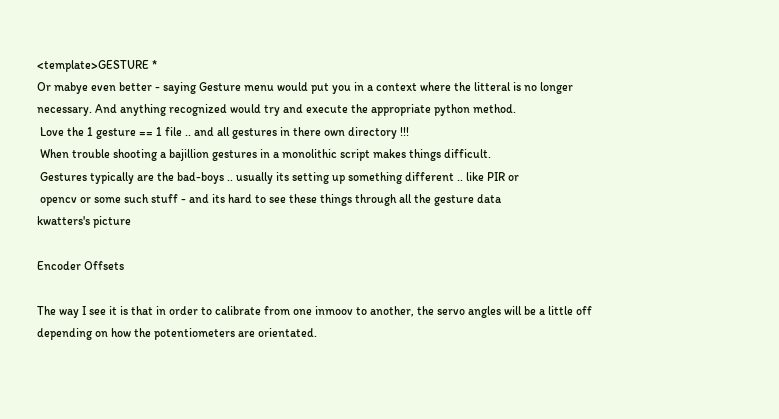<template>GESTURE *
Or mabye even better - saying Gesture menu would put you in a context where the litteral is no longer necessary. And anything recognized would try and execute the appropriate python method.
 Love the 1 gesture == 1 file .. and all gestures in there own directory !!!
 When trouble shooting a bajillion gestures in a monolithic script makes things difficult.
 Gestures typically are the bad-boys .. usually its setting up something different .. like PIR or
 opencv or some such stuff - and its hard to see these things through all the gesture data
kwatters's picture

Encoder Offsets

The way I see it is that in order to calibrate from one inmoov to another, the servo angles will be a little off depending on how the potentiometers are orientated.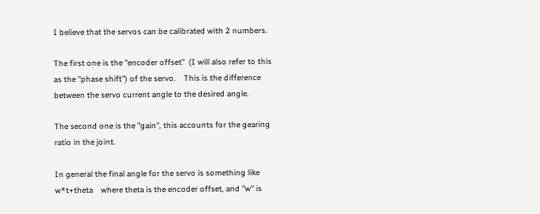I believe that the servos can be calibrated with 2 numbers.

The first one is the "encoder offset"  (I will also refer to this as the "phase shift") of the servo.    This is the difference between the servo current angle to the desired angle.

The second one is the "gain", this accounts for the gearing ratio in the joint.

In general the final angle for the servo is something like   w*t+theta    where theta is the encoder offset, and "w" is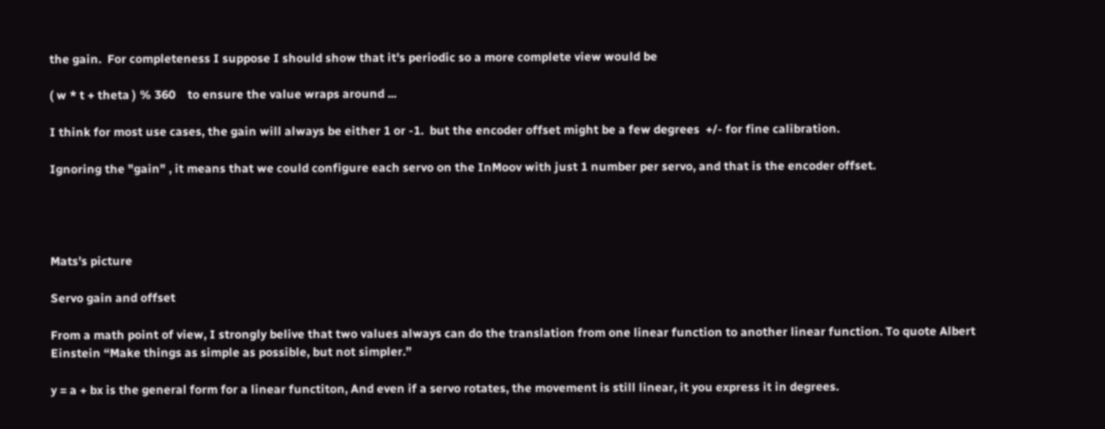the gain.  For completeness I suppose I should show that it's periodic so a more complete view would be

( w * t + theta ) % 360    to ensure the value wraps around ...

I think for most use cases, the gain will always be either 1 or -1.  but the encoder offset might be a few degrees  +/- for fine calibration.

Ignoring the "gain" , it means that we could configure each servo on the InMoov with just 1 number per servo, and that is the encoder offset.




Mats's picture

Servo gain and offset

From a math point of view, I strongly belive that two values always can do the translation from one linear function to another linear function. To quote Albert Einstein “Make things as simple as possible, but not simpler.”

y = a + bx is the general form for a linear functiton, And even if a servo rotates, the movement is still linear, it you express it in degrees.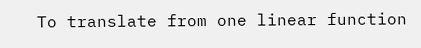To translate from one linear function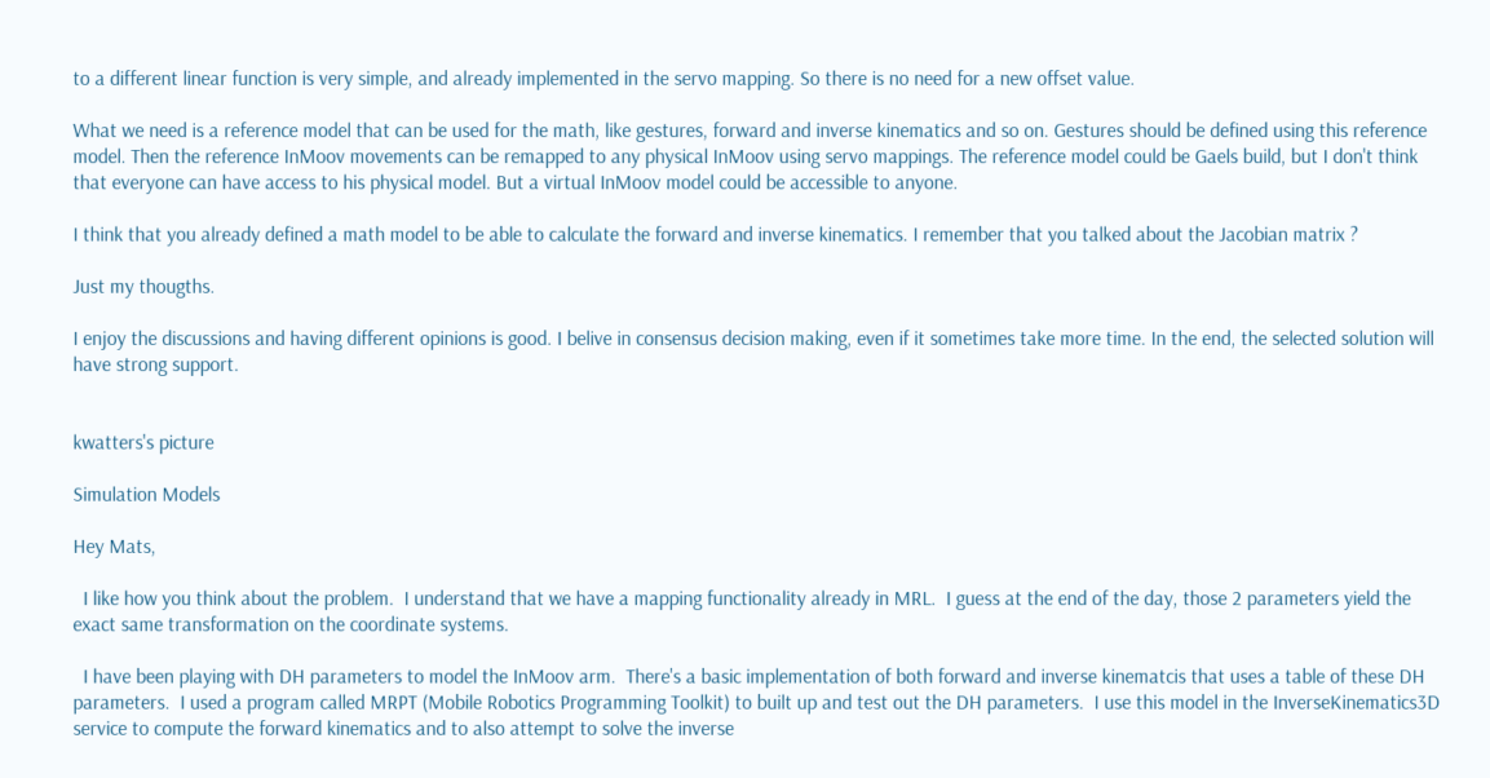to a different linear function is very simple, and already implemented in the servo mapping. So there is no need for a new offset value.

What we need is a reference model that can be used for the math, like gestures, forward and inverse kinematics and so on. Gestures should be defined using this reference model. Then the reference InMoov movements can be remapped to any physical InMoov using servo mappings. The reference model could be Gaels build, but I don't think that everyone can have access to his physical model. But a virtual InMoov model could be accessible to anyone.

I think that you already defined a math model to be able to calculate the forward and inverse kinematics. I remember that you talked about the Jacobian matrix ?

Just my thougths.

I enjoy the discussions and having different opinions is good. I belive in consensus decision making, even if it sometimes take more time. In the end, the selected solution will have strong support.


kwatters's picture

Simulation Models

Hey Mats,

  I like how you think about the problem.  I understand that we have a mapping functionality already in MRL.  I guess at the end of the day, those 2 parameters yield the exact same transformation on the coordinate systems.

  I have been playing with DH parameters to model the InMoov arm.  There's a basic implementation of both forward and inverse kinematcis that uses a table of these DH parameters.  I used a program called MRPT (Mobile Robotics Programming Toolkit) to built up and test out the DH parameters.  I use this model in the InverseKinematics3D service to compute the forward kinematics and to also attempt to solve the inverse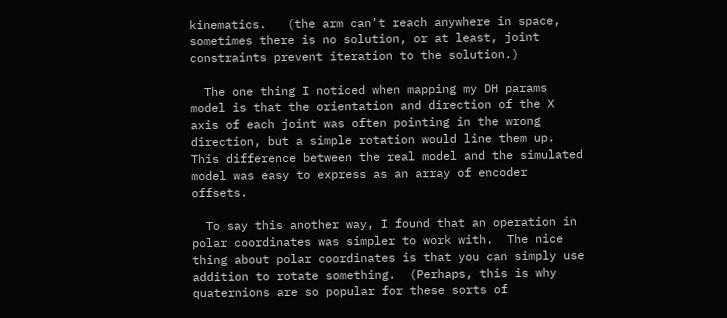kinematics.   (the arm can't reach anywhere in space, sometimes there is no solution, or at least, joint constraints prevent iteration to the solution.)

  The one thing I noticed when mapping my DH params model is that the orientation and direction of the X axis of each joint was often pointing in the wrong direction, but a simple rotation would line them up.  This difference between the real model and the simulated model was easy to express as an array of encoder offsets.

  To say this another way, I found that an operation in polar coordinates was simpler to work with.  The nice thing about polar coordinates is that you can simply use addition to rotate something.  (Perhaps, this is why quaternions are so popular for these sorts of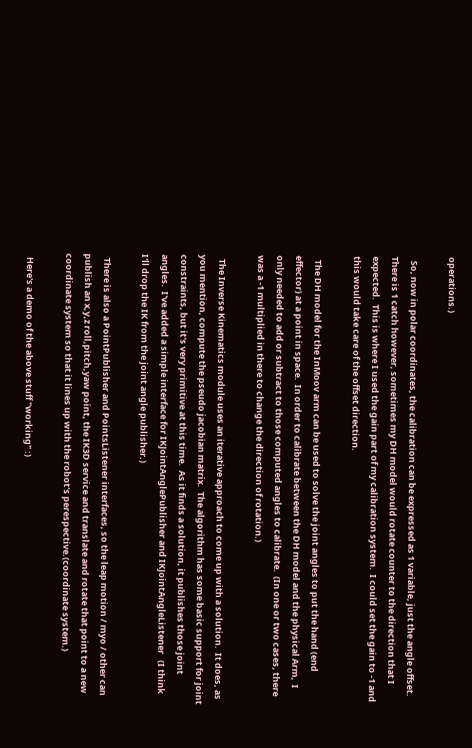operations.)

  So, now in polar coordinates, the calibration can be expressed as 1 variable, just the angle offset.  There is 1 catch however, sometimes my DH model would rotate counter to the direction that I expected.  This is where I used the gain part of my calibration system.  I could set the gain to -1 and this would take care of the offset direction.

  The DH model for the InMoov arm can be used to solve the joint angles to put the hand (end effector) at a point in space.  In order to calibrate between the DH model and the physical Arm,  I only needed to add or subtract to those computed angles to calibrate.  (In one or two cases, there was a -1 multiplied in there to change the direction of rotation.)

  The Inverse Kinematics module uses an iterative approach to come up with a solution.  It does, as you mention, compute the pseudo jacobian matrix.  The algorithm has some basic support for joint constraints, but it's very primitive at this time.  As it finds a solution, it publishes those joint angles.  I've added a simple interface for IKJointAnglePublisher and IKJointAngleListener   (I think I'll drop the IK from the joint angle publisher.)

  There is also a PointPublisher and PointsListener interfaces, so the leap motion / myo / other can publish an x,y,z roll,pitch,yaw point, the IK3D service and translate and rotate that point to a new coordinate system so that it lines up with the robot's perespective.(coordinate system.)

  Here's a demo of the above stuff "working" :)